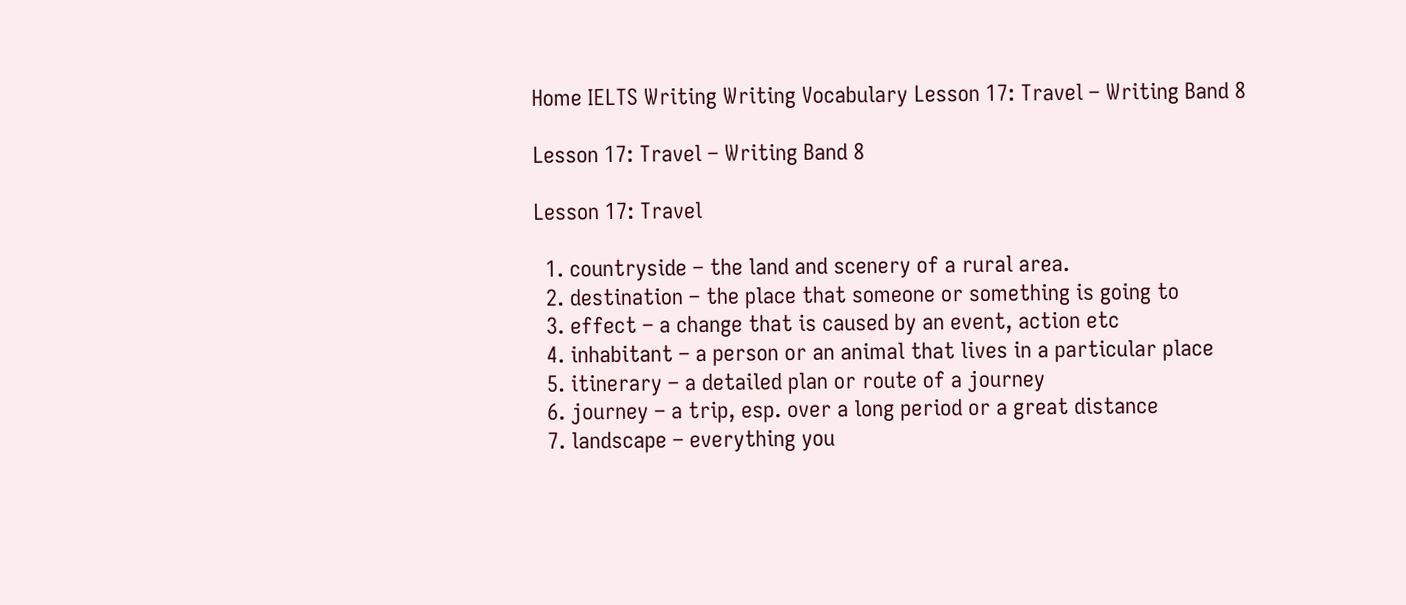Home IELTS Writing Writing Vocabulary Lesson 17: Travel – Writing Band 8

Lesson 17: Travel – Writing Band 8

Lesson 17: Travel

  1. countryside – the land and scenery of a rural area.
  2. destination – the place that someone or something is going to
  3. effect – a change that is caused by an event, action etc
  4. inhabitant – a person or an animal that lives in a particular place
  5. itinerary – a detailed plan or route of a journey
  6. journey – a trip, esp. over a long period or a great distance
  7. landscape – everything you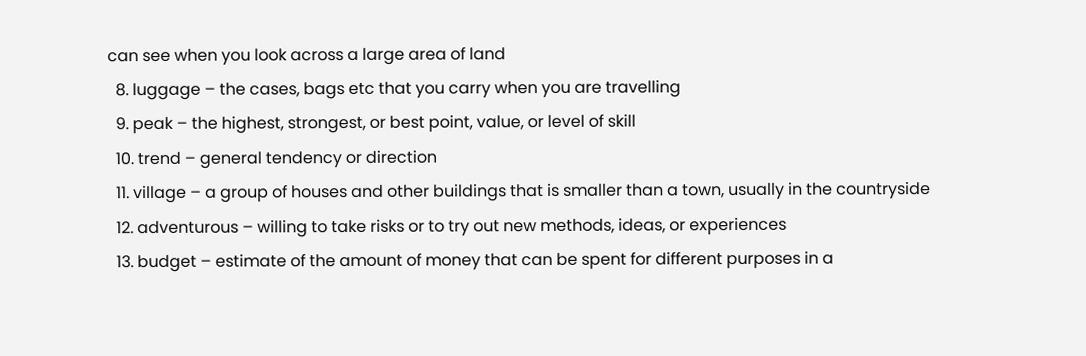can see when you look across a large area of land
  8. luggage – the cases, bags etc that you carry when you are travelling
  9. peak – the highest, strongest, or best point, value, or level of skill
  10. trend – general tendency or direction
  11. village – a group of houses and other buildings that is smaller than a town, usually in the countryside
  12. adventurous – willing to take risks or to try out new methods, ideas, or experiences
  13. budget – estimate of the amount of money that can be spent for different purposes in a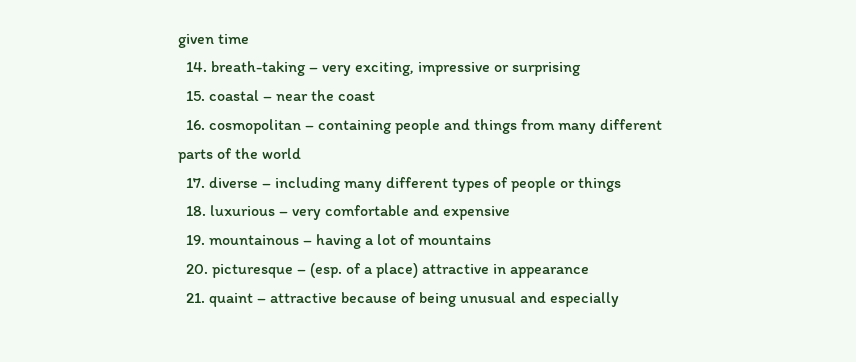given time
  14. breath-taking – very exciting, impressive or surprising
  15. coastal – near the coast
  16. cosmopolitan – containing people and things from many different parts of the world
  17. diverse – including many different types of people or things
  18. luxurious – very comfortable and expensive
  19. mountainous – having a lot of mountains
  20. picturesque – (esp. of a place) attractive in appearance
  21. quaint – attractive because of being unusual and especially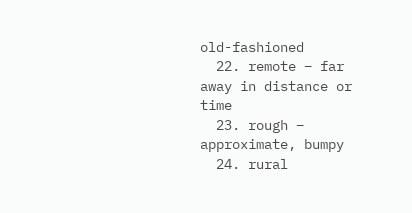old-fashioned
  22. remote – far away in distance or time
  23. rough – approximate, bumpy
  24. rural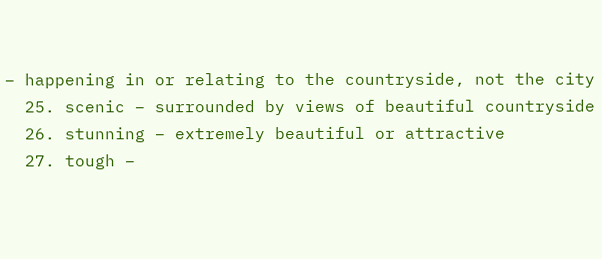– happening in or relating to the countryside, not the city
  25. scenic – surrounded by views of beautiful countryside
  26. stunning – extremely beautiful or attractive
  27. tough –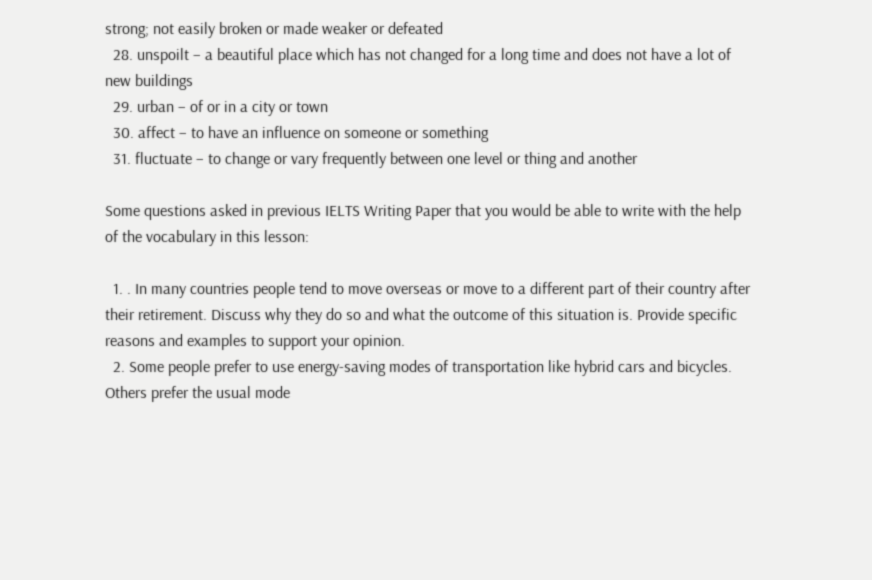strong; not easily broken or made weaker or defeated
  28. unspoilt – a beautiful place which has not changed for a long time and does not have a lot of new buildings
  29. urban – of or in a city or town
  30. affect – to have an influence on someone or something
  31. fluctuate – to change or vary frequently between one level or thing and another

Some questions asked in previous IELTS Writing Paper that you would be able to write with the help of the vocabulary in this lesson:

  1. . In many countries people tend to move overseas or move to a different part of their country after their retirement. Discuss why they do so and what the outcome of this situation is. Provide specific reasons and examples to support your opinion.
  2. Some people prefer to use energy-saving modes of transportation like hybrid cars and bicycles. Others prefer the usual mode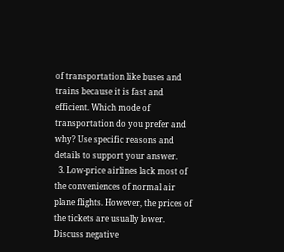of transportation like buses and trains because it is fast and efficient. Which mode of transportation do you prefer and why? Use specific reasons and details to support your answer.
  3. Low-price airlines lack most of the conveniences of normal air plane flights. However, the prices of the tickets are usually lower. Discuss negative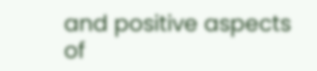and positive aspects of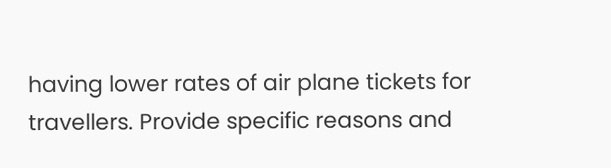having lower rates of air plane tickets for travellers. Provide specific reasons and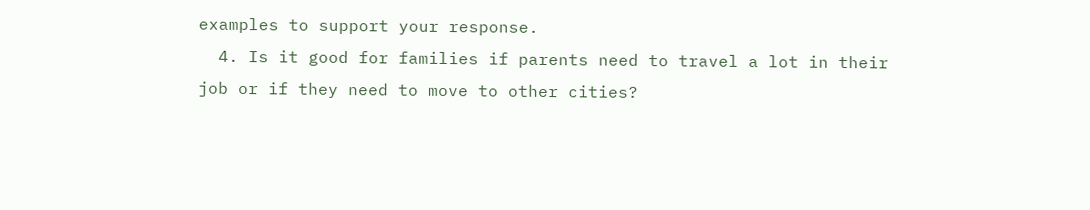examples to support your response.
  4. Is it good for families if parents need to travel a lot in their job or if they need to move to other cities?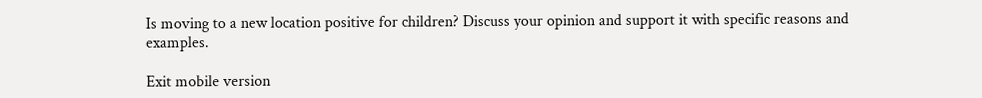Is moving to a new location positive for children? Discuss your opinion and support it with specific reasons and examples.

Exit mobile version